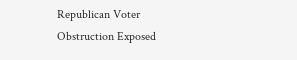Republican Voter Obstruction Exposed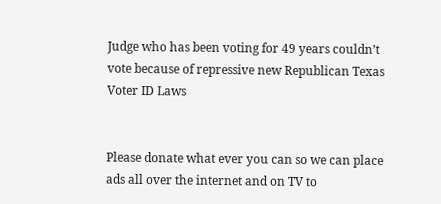Judge who has been voting for 49 years couldn’t vote because of repressive new Republican Texas Voter ID Laws


Please donate what ever you can so we can place ads all over the internet and on TV to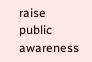raise public awareness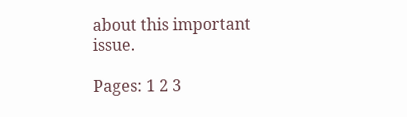about this important issue.

Pages: 1 2 3